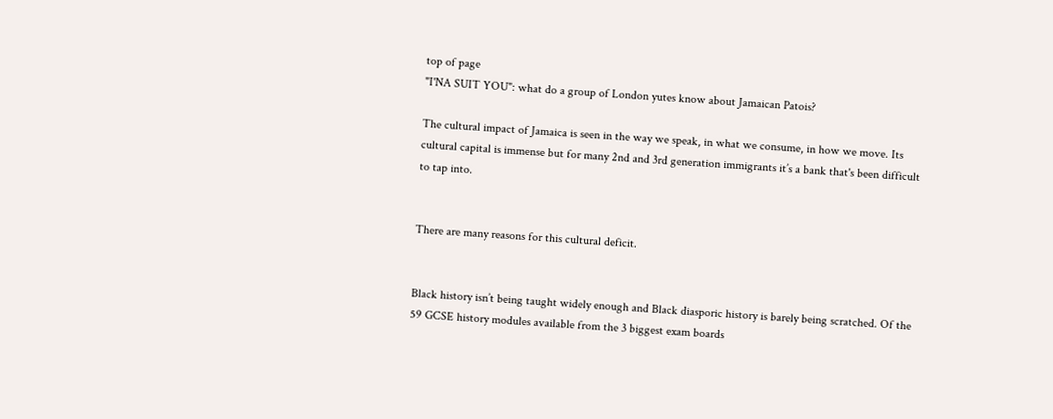top of page
"I'NA SUIT YOU": what do a group of London yutes know about Jamaican Patois?

The cultural impact of Jamaica is seen in the way we speak, in what we consume, in how we move. Its cultural capital is immense but for many 2nd and 3rd generation immigrants it’s a bank that's been difficult to tap into.


There are many reasons for this cultural deficit.


Black history isn’t being taught widely enough and Black diasporic history is barely being scratched. Of the 59 GCSE history modules available from the 3 biggest exam boards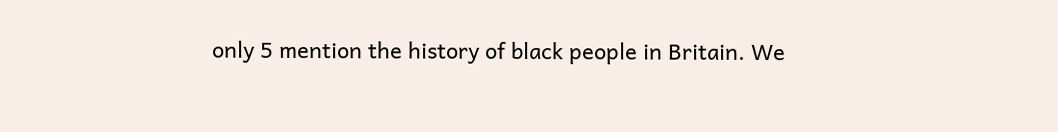only 5 mention the history of black people in Britain. We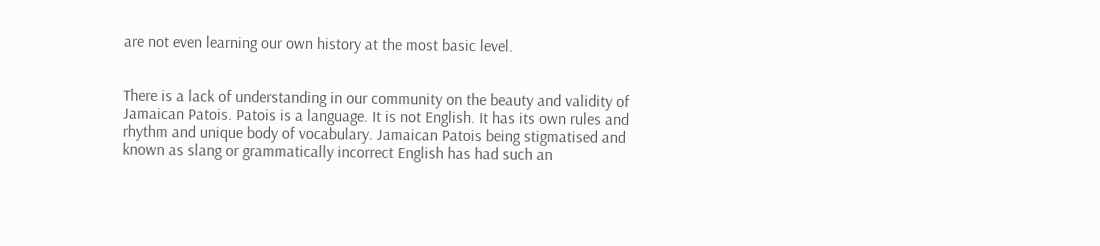are not even learning our own history at the most basic level.


There is a lack of understanding in our community on the beauty and validity of Jamaican Patois. Patois is a language. It is not English. It has its own rules and rhythm and unique body of vocabulary. Jamaican Patois being stigmatised and known as slang or grammatically incorrect English has had such an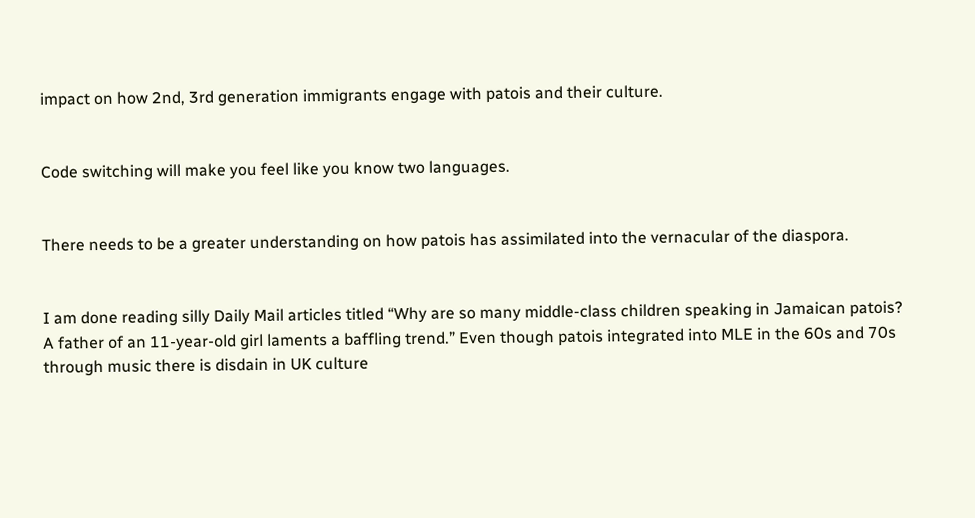impact on how 2nd, 3rd generation immigrants engage with patois and their culture.


Code switching will make you feel like you know two languages.


There needs to be a greater understanding on how patois has assimilated into the vernacular of the diaspora.


I am done reading silly Daily Mail articles titled “Why are so many middle-class children speaking in Jamaican patois? A father of an 11-year-old girl laments a baffling trend.” Even though patois integrated into MLE in the 60s and 70s through music there is disdain in UK culture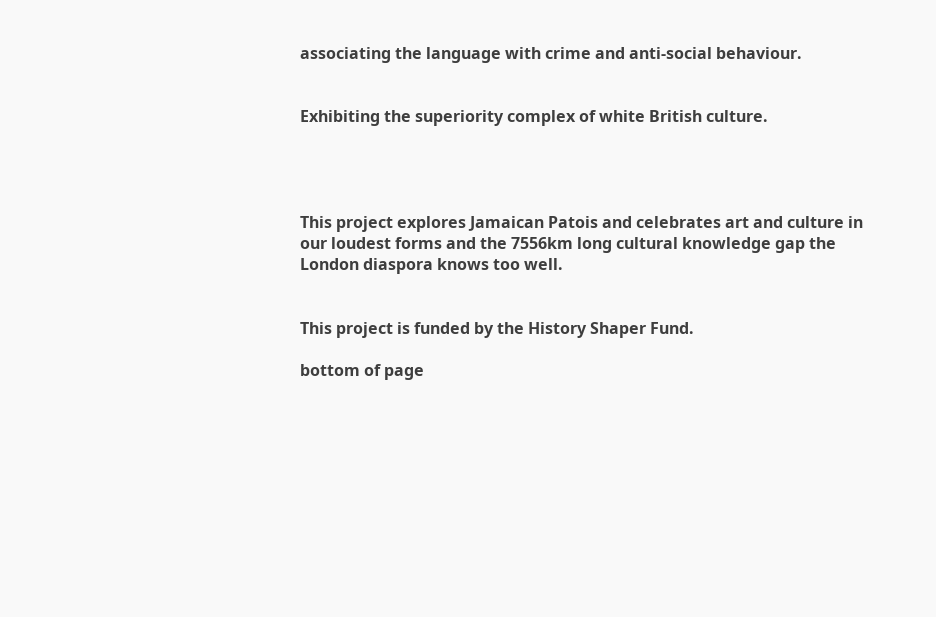associating the language with crime and anti-social behaviour.


Exhibiting the superiority complex of white British culture.




This project explores Jamaican Patois and celebrates art and culture in our loudest forms and the 7556km long cultural knowledge gap the London diaspora knows too well.


This project is funded by the History Shaper Fund.

bottom of page